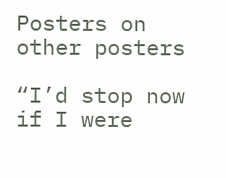Posters on other posters

“I’d stop now if I were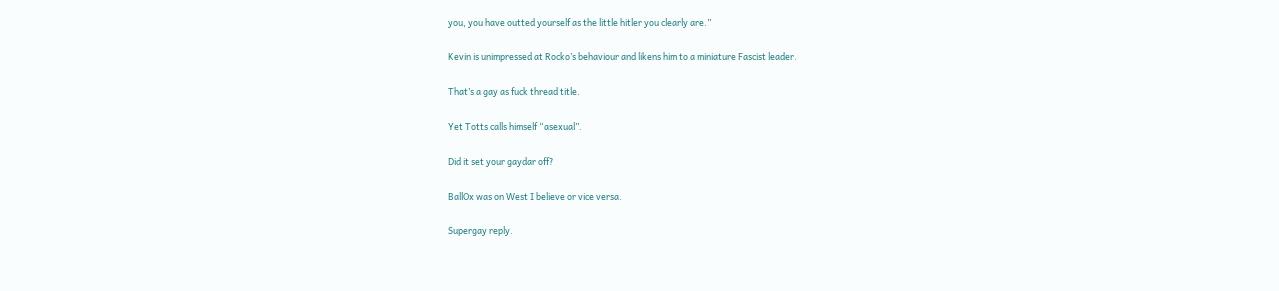you, you have outted yourself as the little hitler you clearly are.”

Kevin is unimpressed at Rocko’s behaviour and likens him to a miniature Fascist leader.

That’s a gay as fuck thread title.

Yet Totts calls himself “asexual”.

Did it set your gaydar off?

BallOx was on West I believe or vice versa.

Supergay reply.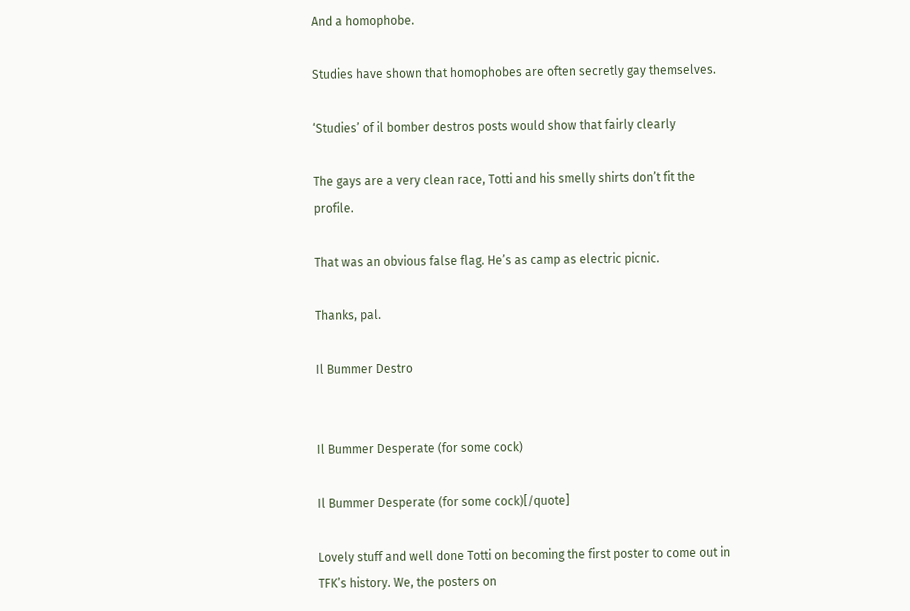And a homophobe.

Studies have shown that homophobes are often secretly gay themselves.

‘Studies’ of il bomber destros posts would show that fairly clearly

The gays are a very clean race, Totti and his smelly shirts don’t fit the profile.

That was an obvious false flag. He’s as camp as electric picnic.

Thanks, pal.

Il Bummer Destro


Il Bummer Desperate (for some cock)

Il Bummer Desperate (for some cock)[/quote]

Lovely stuff and well done Totti on becoming the first poster to come out in TFK’s history. We, the posters on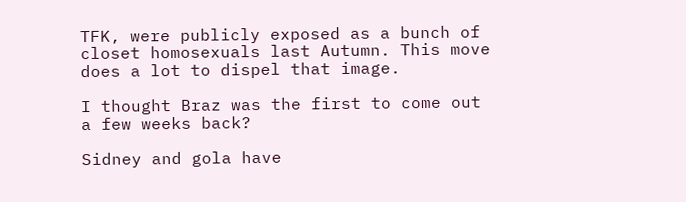TFK, were publicly exposed as a bunch of closet homosexuals last Autumn. This move does a lot to dispel that image.

I thought Braz was the first to come out a few weeks back?

Sidney and gola have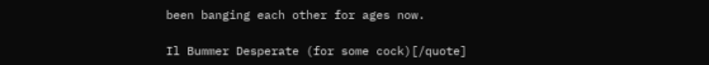been banging each other for ages now.

Il Bummer Desperate (for some cock)[/quote]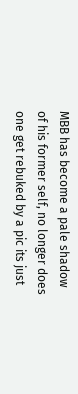MBB has become a pale shadow of his former self, no longer does one get rebuked by a pic its just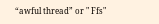“awful thread” or " Ffs"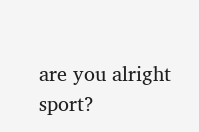are you alright sport?